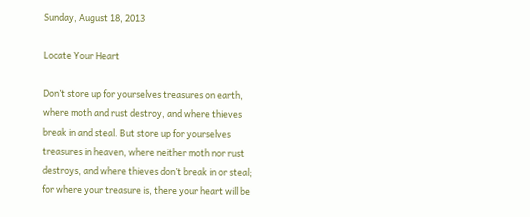Sunday, August 18, 2013

Locate Your Heart

Don’t store up for yourselves treasures on earth, where moth and rust destroy, and where thieves break in and steal. But store up for yourselves treasures in heaven, where neither moth nor rust destroys, and where thieves don’t break in or steal; for where your treasure is, there your heart will be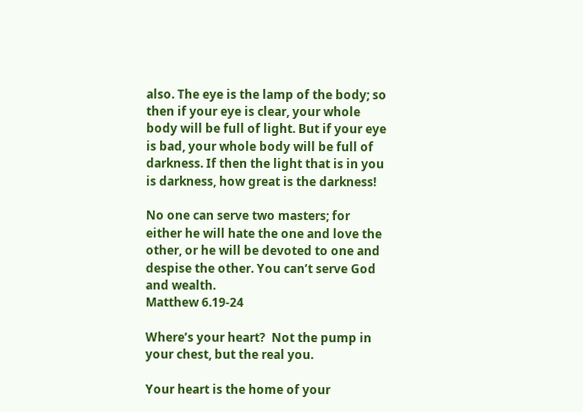also. The eye is the lamp of the body; so then if your eye is clear, your whole body will be full of light. But if your eye is bad, your whole body will be full of darkness. If then the light that is in you is darkness, how great is the darkness!

No one can serve two masters; for either he will hate the one and love the other, or he will be devoted to one and despise the other. You can’t serve God and wealth.
Matthew 6.19-24

Where’s your heart?  Not the pump in your chest, but the real you.

Your heart is the home of your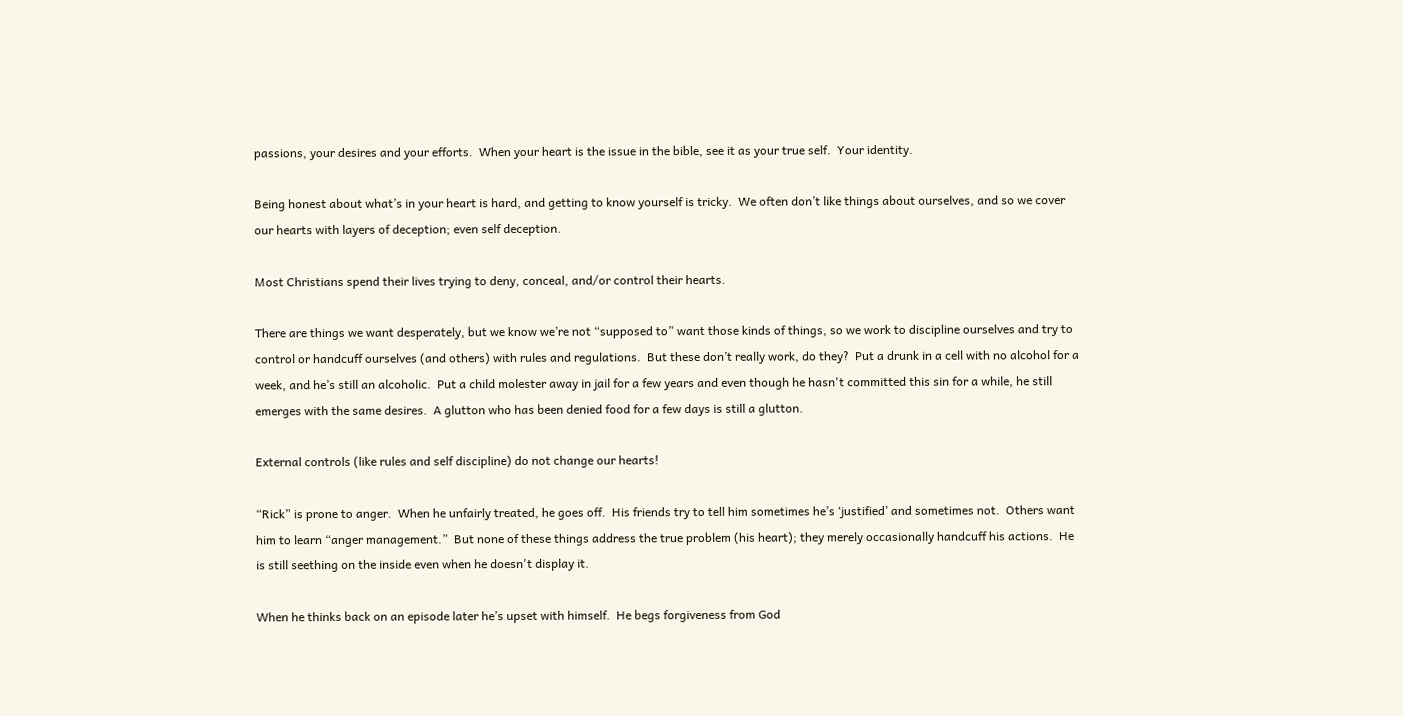passions, your desires and your efforts.  When your heart is the issue in the bible, see it as your true self.  Your identity.

Being honest about what’s in your heart is hard, and getting to know yourself is tricky.  We often don’t like things about ourselves, and so we cover our hearts with layers of deception; even self deception.

Most Christians spend their lives trying to deny, conceal, and/or control their hearts.

There are things we want desperately, but we know we’re not “supposed to” want those kinds of things, so we work to discipline ourselves and try to control or handcuff ourselves (and others) with rules and regulations.  But these don’t really work, do they?  Put a drunk in a cell with no alcohol for a week, and he’s still an alcoholic.  Put a child molester away in jail for a few years and even though he hasn't committed this sin for a while, he still emerges with the same desires.  A glutton who has been denied food for a few days is still a glutton.

External controls (like rules and self discipline) do not change our hearts!

“Rick” is prone to anger.  When he unfairly treated, he goes off.  His friends try to tell him sometimes he’s ‘justified’ and sometimes not.  Others want him to learn “anger management.”  But none of these things address the true problem (his heart); they merely occasionally handcuff his actions.  He is still seething on the inside even when he doesn't display it.

When he thinks back on an episode later he’s upset with himself.  He begs forgiveness from God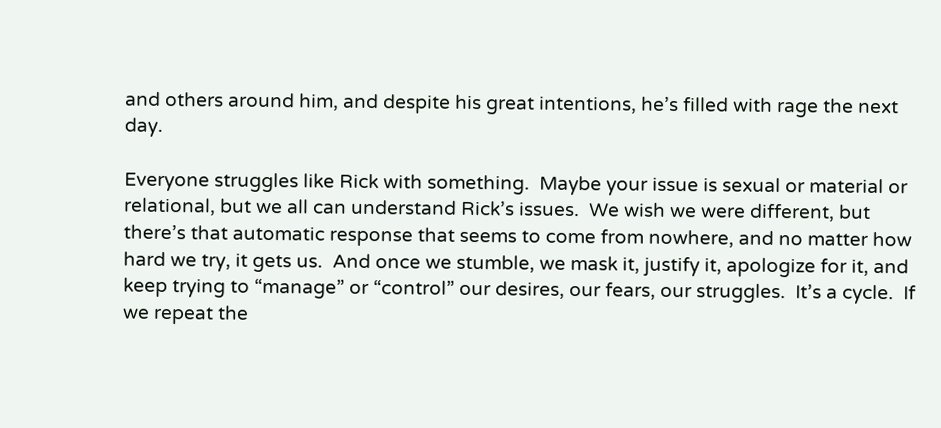and others around him, and despite his great intentions, he’s filled with rage the next day.

Everyone struggles like Rick with something.  Maybe your issue is sexual or material or relational, but we all can understand Rick’s issues.  We wish we were different, but there’s that automatic response that seems to come from nowhere, and no matter how hard we try, it gets us.  And once we stumble, we mask it, justify it, apologize for it, and keep trying to “manage” or “control” our desires, our fears, our struggles.  It’s a cycle.  If we repeat the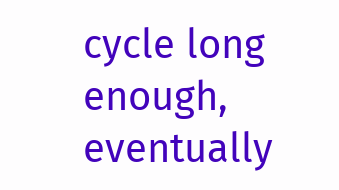cycle long enough, eventually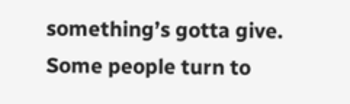something’s gotta give. Some people turn to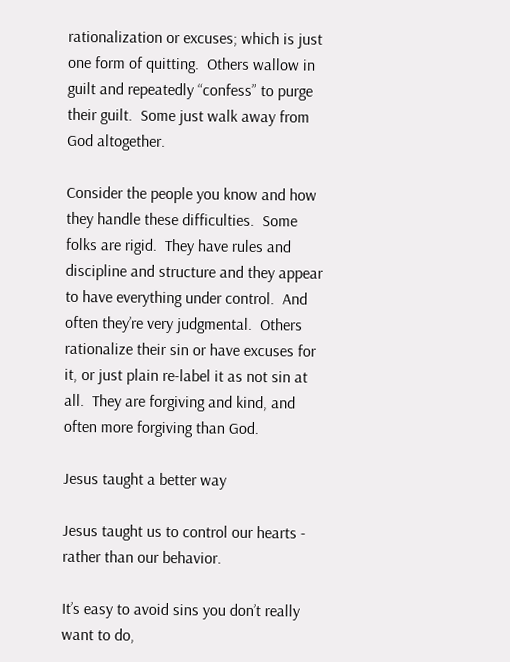rationalization or excuses; which is just one form of quitting.  Others wallow in guilt and repeatedly “confess” to purge their guilt.  Some just walk away from God altogether.

Consider the people you know and how they handle these difficulties.  Some folks are rigid.  They have rules and discipline and structure and they appear to have everything under control.  And often they’re very judgmental.  Others rationalize their sin or have excuses for it, or just plain re-label it as not sin at all.  They are forgiving and kind, and often more forgiving than God.

Jesus taught a better way

Jesus taught us to control our hearts - rather than our behavior.

It’s easy to avoid sins you don’t really want to do,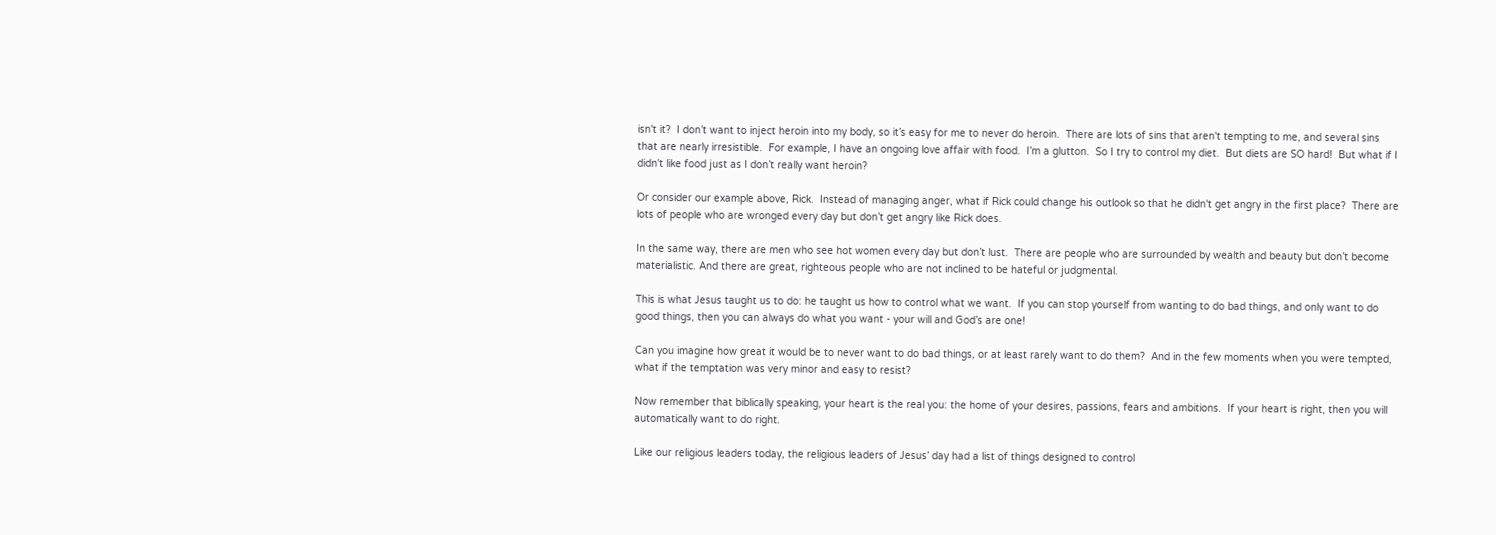isn't it?  I don’t want to inject heroin into my body, so it’s easy for me to never do heroin.  There are lots of sins that aren't tempting to me, and several sins that are nearly irresistible.  For example, I have an ongoing love affair with food.  I’m a glutton.  So I try to control my diet.  But diets are SO hard!  But what if I didn't like food just as I don’t really want heroin?

Or consider our example above, Rick.  Instead of managing anger, what if Rick could change his outlook so that he didn't get angry in the first place?  There are lots of people who are wronged every day but don’t get angry like Rick does.

In the same way, there are men who see hot women every day but don’t lust.  There are people who are surrounded by wealth and beauty but don’t become materialistic. And there are great, righteous people who are not inclined to be hateful or judgmental.

This is what Jesus taught us to do: he taught us how to control what we want.  If you can stop yourself from wanting to do bad things, and only want to do good things, then you can always do what you want - your will and God’s are one!

Can you imagine how great it would be to never want to do bad things, or at least rarely want to do them?  And in the few moments when you were tempted, what if the temptation was very minor and easy to resist?

Now remember that biblically speaking, your heart is the real you: the home of your desires, passions, fears and ambitions.  If your heart is right, then you will automatically want to do right.

Like our religious leaders today, the religious leaders of Jesus’ day had a list of things designed to control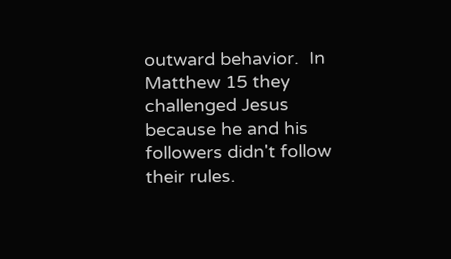outward behavior.  In Matthew 15 they challenged Jesus because he and his followers didn't follow their rules.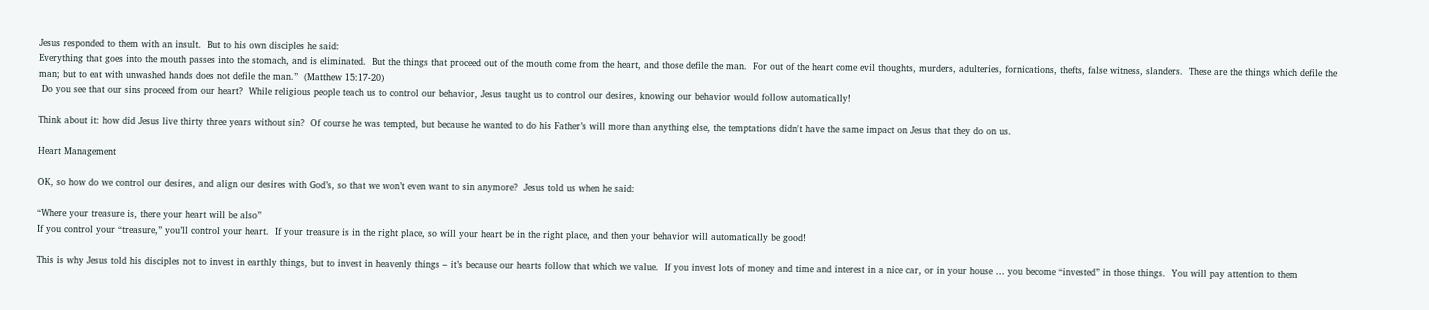Jesus responded to them with an insult.  But to his own disciples he said:
Everything that goes into the mouth passes into the stomach, and is eliminated.  But the things that proceed out of the mouth come from the heart, and those defile the man.  For out of the heart come evil thoughts, murders, adulteries, fornications, thefts, false witness, slanders.  These are the things which defile the man; but to eat with unwashed hands does not defile the man.”  (Matthew 15:17-20)
 Do you see that our sins proceed from our heart?  While religious people teach us to control our behavior, Jesus taught us to control our desires, knowing our behavior would follow automatically!

Think about it: how did Jesus live thirty three years without sin?  Of course he was tempted, but because he wanted to do his Father’s will more than anything else, the temptations didn't have the same impact on Jesus that they do on us.

Heart Management

OK, so how do we control our desires, and align our desires with God’s, so that we won’t even want to sin anymore?  Jesus told us when he said:

“Where your treasure is, there your heart will be also”
If you control your “treasure,” you’ll control your heart.  If your treasure is in the right place, so will your heart be in the right place, and then your behavior will automatically be good!

This is why Jesus told his disciples not to invest in earthly things, but to invest in heavenly things – it’s because our hearts follow that which we value.  If you invest lots of money and time and interest in a nice car, or in your house … you become “invested” in those things.  You will pay attention to them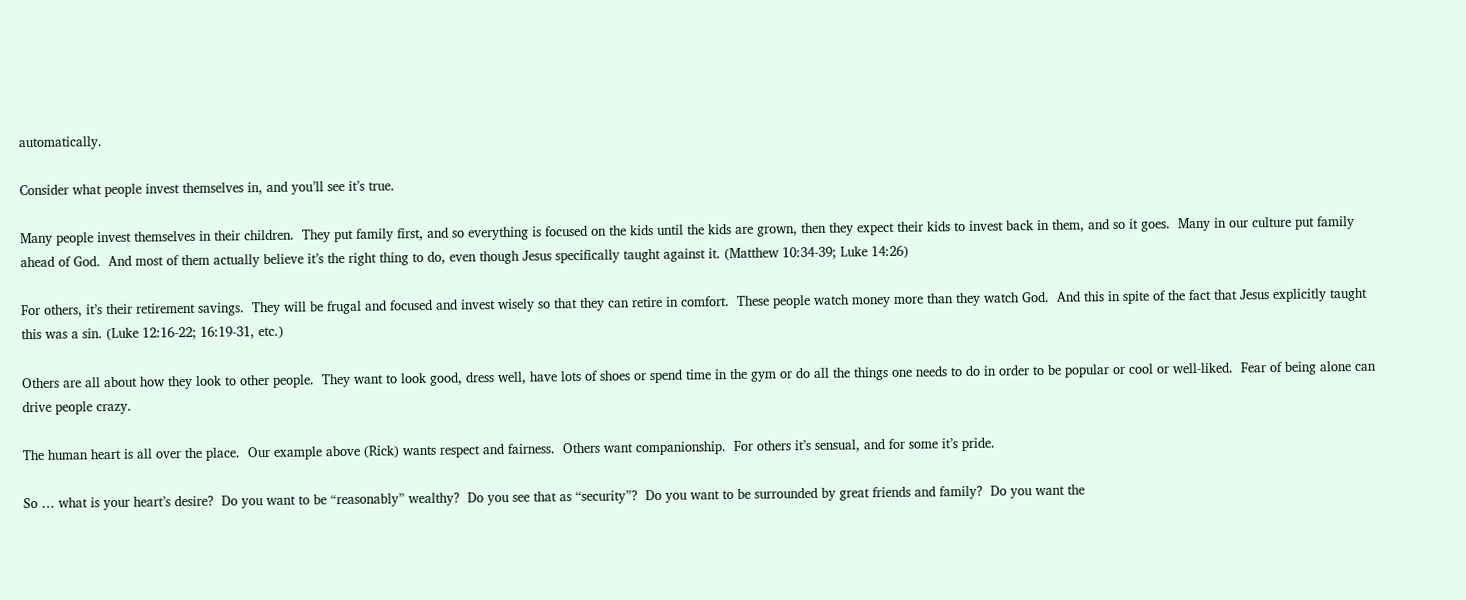automatically.

Consider what people invest themselves in, and you’ll see it’s true.

Many people invest themselves in their children.  They put family first, and so everything is focused on the kids until the kids are grown, then they expect their kids to invest back in them, and so it goes.  Many in our culture put family ahead of God.  And most of them actually believe it’s the right thing to do, even though Jesus specifically taught against it. (Matthew 10:34-39; Luke 14:26)

For others, it’s their retirement savings.  They will be frugal and focused and invest wisely so that they can retire in comfort.  These people watch money more than they watch God.  And this in spite of the fact that Jesus explicitly taught this was a sin. (Luke 12:16-22; 16:19-31, etc.)

Others are all about how they look to other people.  They want to look good, dress well, have lots of shoes or spend time in the gym or do all the things one needs to do in order to be popular or cool or well-liked.  Fear of being alone can drive people crazy.

The human heart is all over the place.  Our example above (Rick) wants respect and fairness.  Others want companionship.  For others it’s sensual, and for some it’s pride.

So … what is your heart’s desire?  Do you want to be “reasonably” wealthy?  Do you see that as “security”?  Do you want to be surrounded by great friends and family?  Do you want the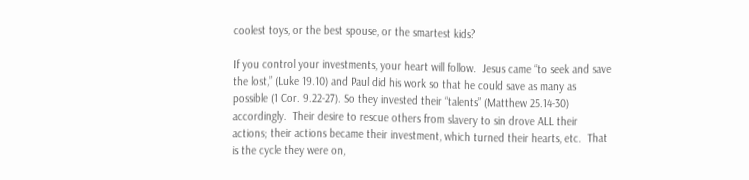coolest toys, or the best spouse, or the smartest kids?

If you control your investments, your heart will follow.  Jesus came “to seek and save the lost,” (Luke 19.10) and Paul did his work so that he could save as many as possible (1 Cor. 9.22-27). So they invested their “talents” (Matthew 25.14-30) accordingly.  Their desire to rescue others from slavery to sin drove ALL their actions; their actions became their investment, which turned their hearts, etc.  That is the cycle they were on,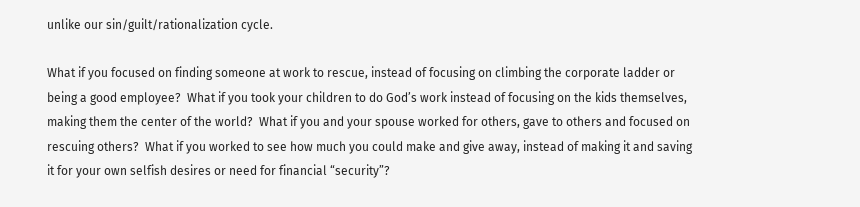unlike our sin/guilt/rationalization cycle.

What if you focused on finding someone at work to rescue, instead of focusing on climbing the corporate ladder or being a good employee?  What if you took your children to do God’s work instead of focusing on the kids themselves, making them the center of the world?  What if you and your spouse worked for others, gave to others and focused on rescuing others?  What if you worked to see how much you could make and give away, instead of making it and saving it for your own selfish desires or need for financial “security”?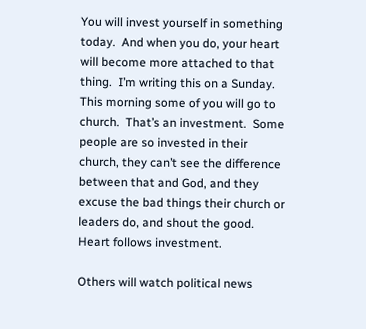You will invest yourself in something today.  And when you do, your heart will become more attached to that thing.  I’m writing this on a Sunday.  This morning some of you will go to church.  That’s an investment.  Some people are so invested in their church, they can’t see the difference between that and God, and they excuse the bad things their church or leaders do, and shout the good.  Heart follows investment.

Others will watch political news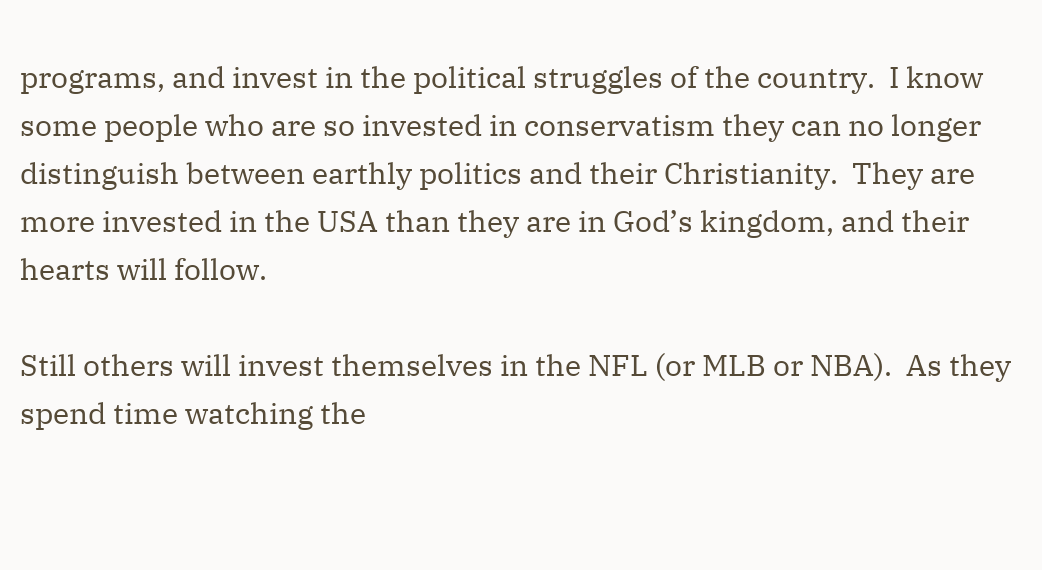programs, and invest in the political struggles of the country.  I know some people who are so invested in conservatism they can no longer distinguish between earthly politics and their Christianity.  They are more invested in the USA than they are in God’s kingdom, and their hearts will follow.

Still others will invest themselves in the NFL (or MLB or NBA).  As they spend time watching the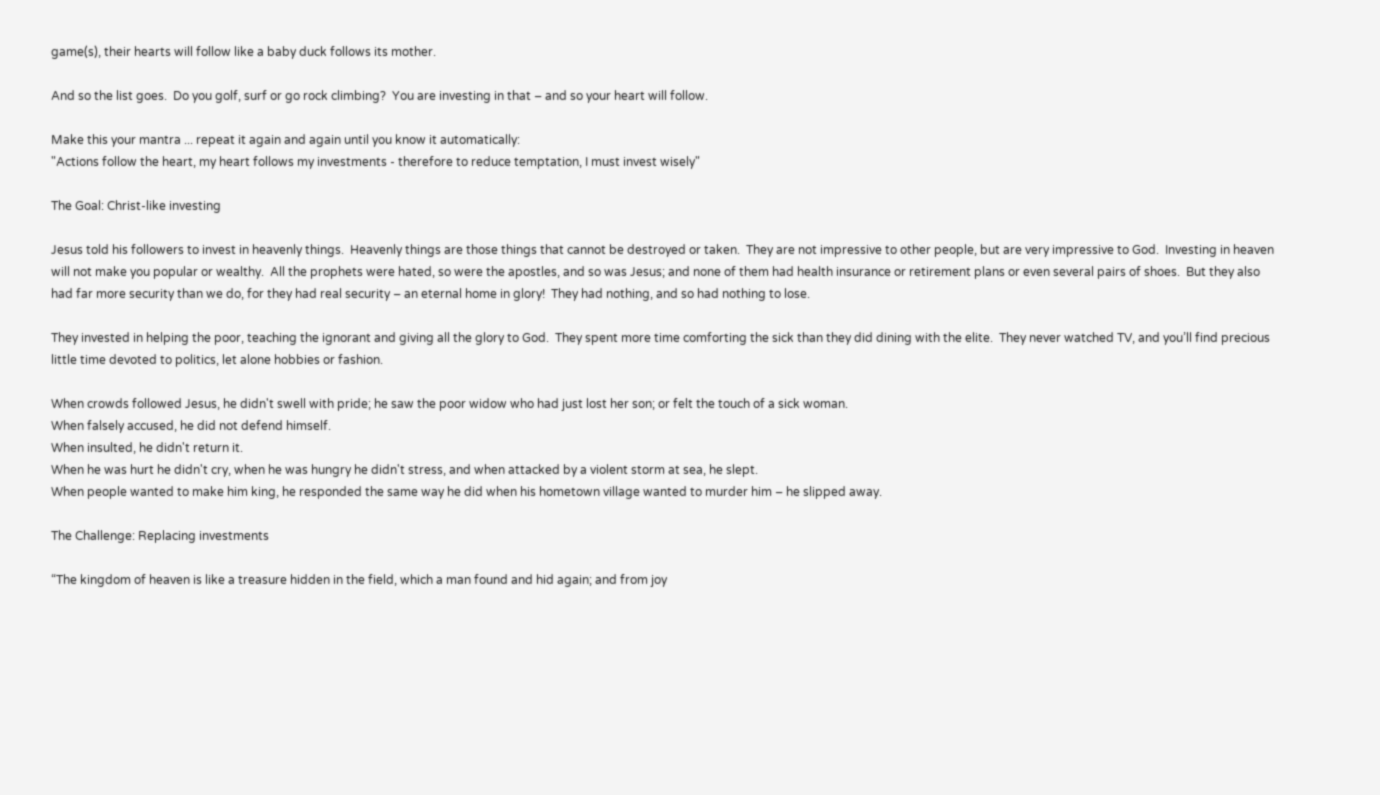game(s), their hearts will follow like a baby duck follows its mother.

And so the list goes.  Do you golf, surf or go rock climbing?  You are investing in that – and so your heart will follow.

Make this your mantra ... repeat it again and again until you know it automatically:
"Actions follow the heart, my heart follows my investments - therefore to reduce temptation, I must invest wisely"

The Goal: Christ-like investing

Jesus told his followers to invest in heavenly things.  Heavenly things are those things that cannot be destroyed or taken.  They are not impressive to other people, but are very impressive to God.  Investing in heaven will not make you popular or wealthy.  All the prophets were hated, so were the apostles, and so was Jesus; and none of them had health insurance or retirement plans or even several pairs of shoes.  But they also had far more security than we do, for they had real security – an eternal home in glory!  They had nothing, and so had nothing to lose.

They invested in helping the poor, teaching the ignorant and giving all the glory to God.  They spent more time comforting the sick than they did dining with the elite.  They never watched TV, and you’ll find precious little time devoted to politics, let alone hobbies or fashion.

When crowds followed Jesus, he didn't swell with pride; he saw the poor widow who had just lost her son; or felt the touch of a sick woman.
When falsely accused, he did not defend himself.
When insulted, he didn't return it.
When he was hurt he didn't cry, when he was hungry he didn't stress, and when attacked by a violent storm at sea, he slept.
When people wanted to make him king, he responded the same way he did when his hometown village wanted to murder him – he slipped away.

The Challenge: Replacing investments

“The kingdom of heaven is like a treasure hidden in the field, which a man found and hid again; and from joy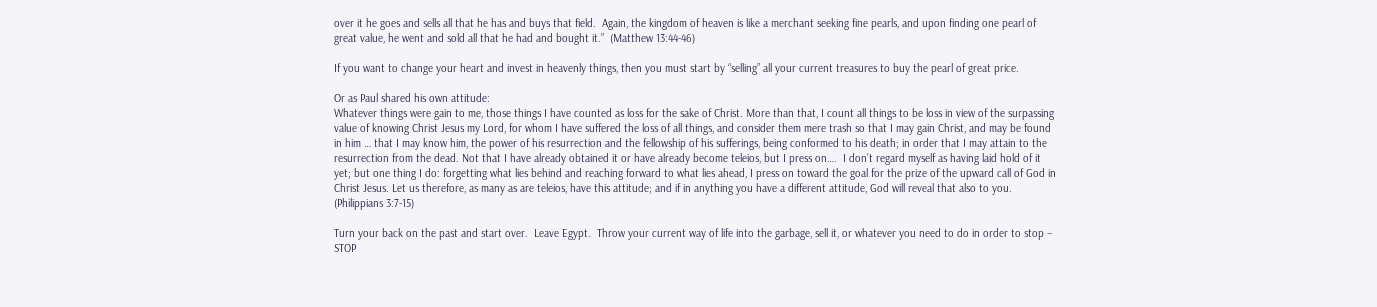over it he goes and sells all that he has and buys that field.  Again, the kingdom of heaven is like a merchant seeking fine pearls, and upon finding one pearl of great value, he went and sold all that he had and bought it.”  (Matthew 13:44-46)

If you want to change your heart and invest in heavenly things, then you must start by “selling” all your current treasures to buy the pearl of great price.

Or as Paul shared his own attitude:
Whatever things were gain to me, those things I have counted as loss for the sake of Christ. More than that, I count all things to be loss in view of the surpassing value of knowing Christ Jesus my Lord, for whom I have suffered the loss of all things, and consider them mere trash so that I may gain Christ, and may be found in him … that I may know him, the power of his resurrection and the fellowship of his sufferings, being conformed to his death; in order that I may attain to the resurrection from the dead. Not that I have already obtained it or have already become teleios, but I press on….  I don’t regard myself as having laid hold of it yet; but one thing I do: forgetting what lies behind and reaching forward to what lies ahead, I press on toward the goal for the prize of the upward call of God in Christ Jesus. Let us therefore, as many as are teleios, have this attitude; and if in anything you have a different attitude, God will reveal that also to you.  (Philippians 3:7-15)

Turn your back on the past and start over.  Leave Egypt.  Throw your current way of life into the garbage, sell it, or whatever you need to do in order to stop – STOP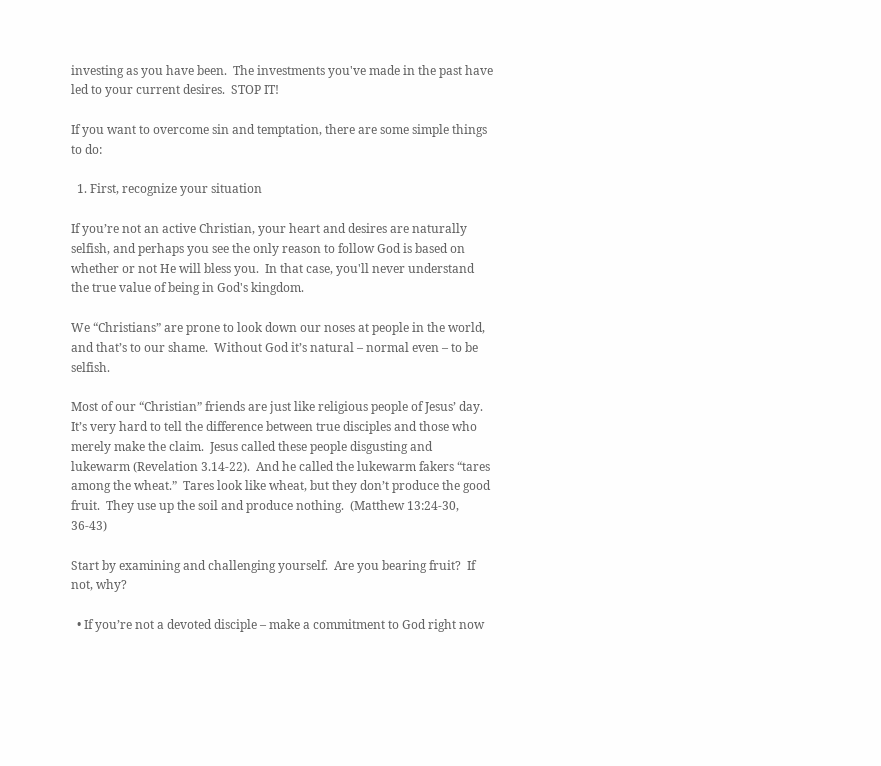investing as you have been.  The investments you've made in the past have led to your current desires.  STOP IT!

If you want to overcome sin and temptation, there are some simple things to do:

  1. First, recognize your situation

If you’re not an active Christian, your heart and desires are naturally selfish, and perhaps you see the only reason to follow God is based on whether or not He will bless you.  In that case, you'll never understand the true value of being in God's kingdom.

We “Christians” are prone to look down our noses at people in the world, and that’s to our shame.  Without God it’s natural – normal even – to be selfish.

Most of our “Christian” friends are just like religious people of Jesus’ day.  It’s very hard to tell the difference between true disciples and those who merely make the claim.  Jesus called these people disgusting and lukewarm (Revelation 3.14-22).  And he called the lukewarm fakers “tares among the wheat.”  Tares look like wheat, but they don’t produce the good fruit.  They use up the soil and produce nothing.  (Matthew 13:24-30, 36-43)

Start by examining and challenging yourself.  Are you bearing fruit?  If not, why?

  • If you’re not a devoted disciple – make a commitment to God right now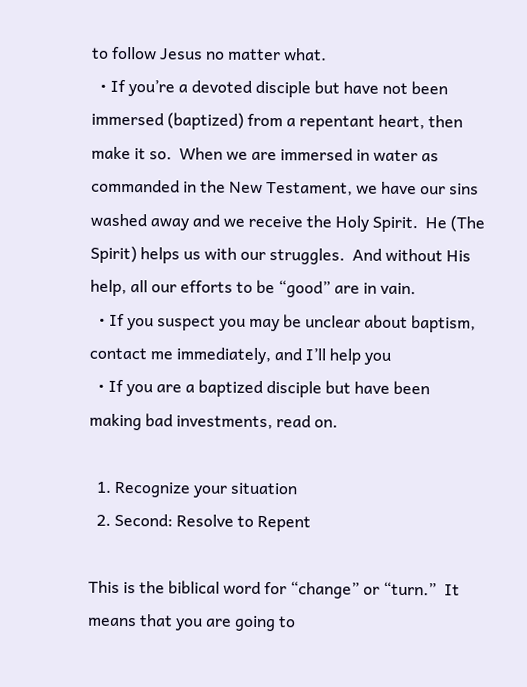to follow Jesus no matter what.
  • If you’re a devoted disciple but have not been immersed (baptized) from a repentant heart, then make it so.  When we are immersed in water as commanded in the New Testament, we have our sins washed away and we receive the Holy Spirit.  He (The Spirit) helps us with our struggles.  And without His help, all our efforts to be “good” are in vain.
  • If you suspect you may be unclear about baptism, contact me immediately, and I’ll help you
  • If you are a baptized disciple but have been making bad investments, read on.

  1. Recognize your situation
  2. Second: Resolve to Repent

This is the biblical word for “change” or “turn.”  It means that you are going to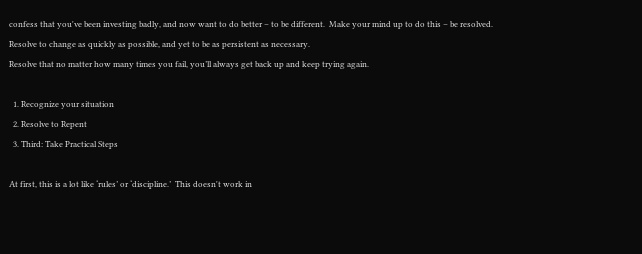confess that you've been investing badly, and now want to do better – to be different.  Make your mind up to do this – be resolved.
Resolve to change as quickly as possible, and yet to be as persistent as necessary.
Resolve that no matter how many times you fail, you’ll always get back up and keep trying again.

  1. Recognize your situation
  2. Resolve to Repent
  3. Third: Take Practical Steps

At first, this is a lot like ‘rules’ or ‘discipline.’  This doesn't work in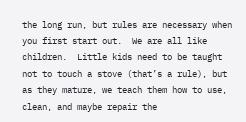the long run, but rules are necessary when you first start out.  We are all like children.  Little kids need to be taught not to touch a stove (that’s a rule), but as they mature, we teach them how to use, clean, and maybe repair the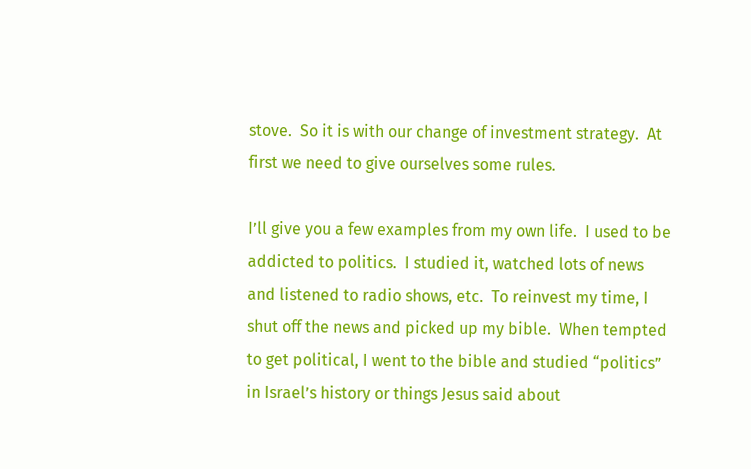stove.  So it is with our change of investment strategy.  At first we need to give ourselves some rules.

I’ll give you a few examples from my own life.  I used to be addicted to politics.  I studied it, watched lots of news and listened to radio shows, etc.  To reinvest my time, I shut off the news and picked up my bible.  When tempted to get political, I went to the bible and studied “politics” in Israel’s history or things Jesus said about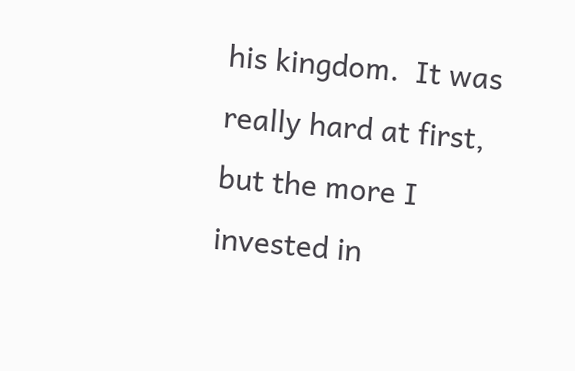his kingdom.  It was really hard at first, but the more I invested in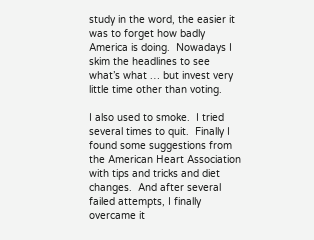study in the word, the easier it was to forget how badly America is doing.  Nowadays I skim the headlines to see what’s what … but invest very little time other than voting.

I also used to smoke.  I tried several times to quit.  Finally I found some suggestions from the American Heart Association with tips and tricks and diet changes.  And after several failed attempts, I finally overcame it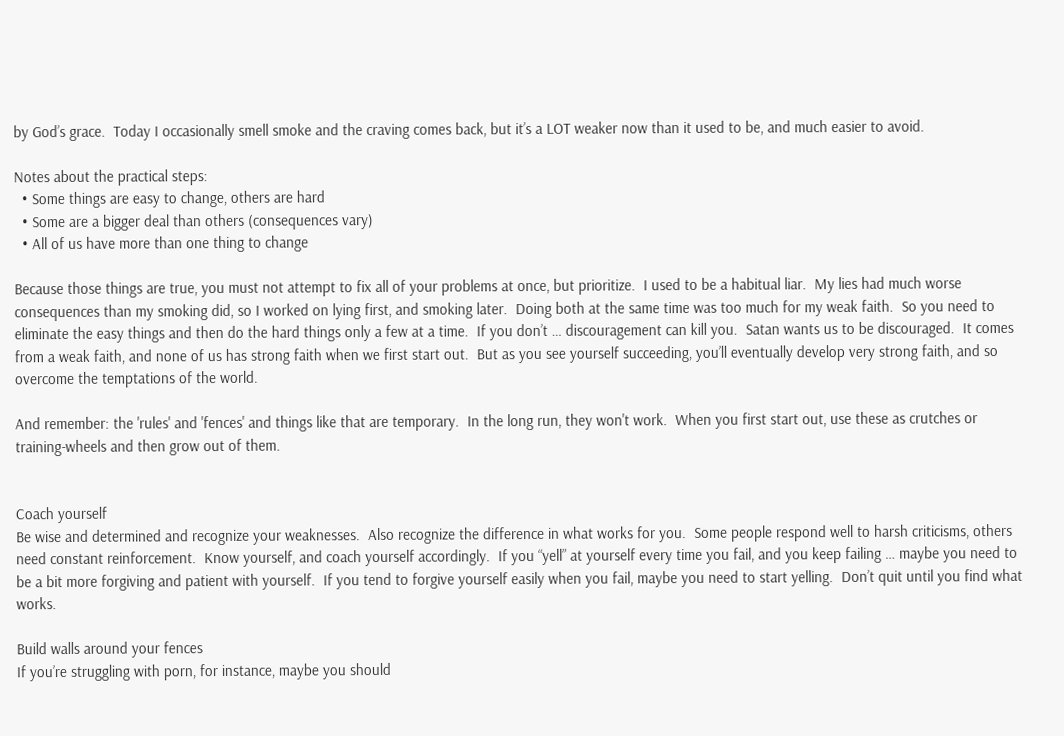by God’s grace.  Today I occasionally smell smoke and the craving comes back, but it’s a LOT weaker now than it used to be, and much easier to avoid.

Notes about the practical steps:
  • Some things are easy to change, others are hard
  • Some are a bigger deal than others (consequences vary)
  • All of us have more than one thing to change

Because those things are true, you must not attempt to fix all of your problems at once, but prioritize.  I used to be a habitual liar.  My lies had much worse consequences than my smoking did, so I worked on lying first, and smoking later.  Doing both at the same time was too much for my weak faith.  So you need to eliminate the easy things and then do the hard things only a few at a time.  If you don’t … discouragement can kill you.  Satan wants us to be discouraged.  It comes from a weak faith, and none of us has strong faith when we first start out.  But as you see yourself succeeding, you’ll eventually develop very strong faith, and so overcome the temptations of the world.

And remember: the 'rules' and 'fences' and things like that are temporary.  In the long run, they won't work.  When you first start out, use these as crutches or training-wheels and then grow out of them.


Coach yourself
Be wise and determined and recognize your weaknesses.  Also recognize the difference in what works for you.  Some people respond well to harsh criticisms, others need constant reinforcement.  Know yourself, and coach yourself accordingly.  If you “yell” at yourself every time you fail, and you keep failing … maybe you need to be a bit more forgiving and patient with yourself.  If you tend to forgive yourself easily when you fail, maybe you need to start yelling.  Don’t quit until you find what works.

Build walls around your fences
If you’re struggling with porn, for instance, maybe you should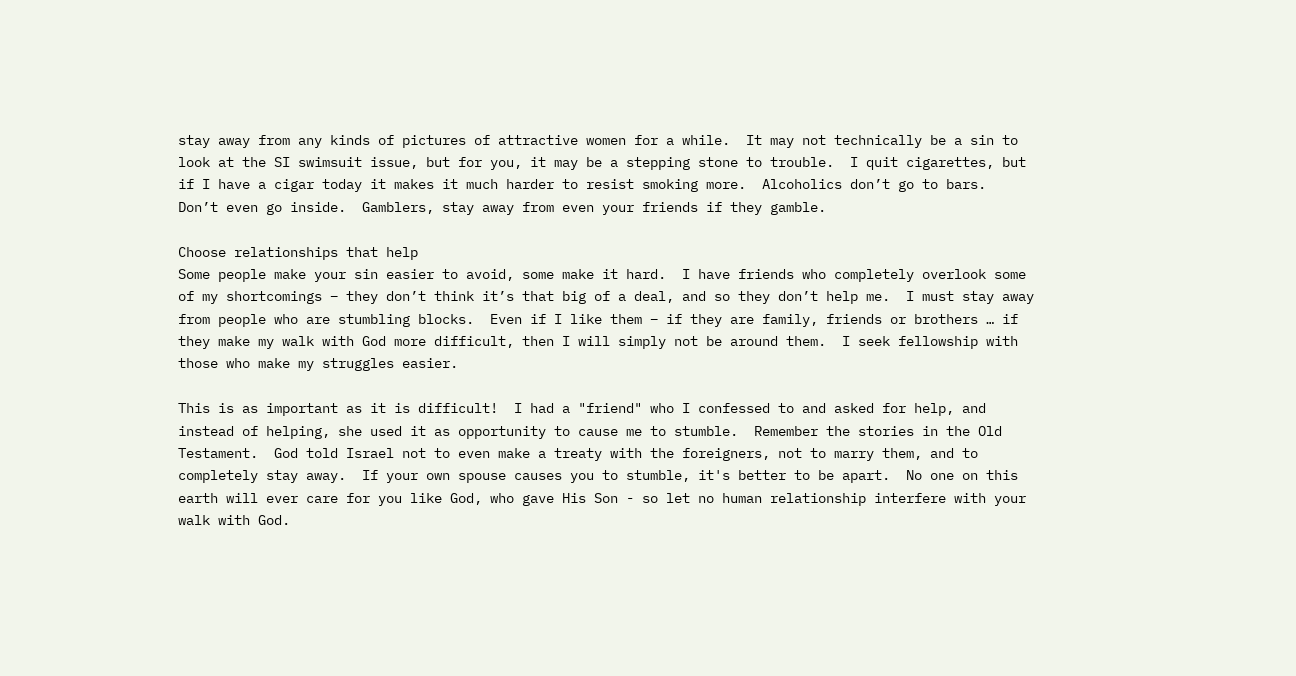stay away from any kinds of pictures of attractive women for a while.  It may not technically be a sin to look at the SI swimsuit issue, but for you, it may be a stepping stone to trouble.  I quit cigarettes, but if I have a cigar today it makes it much harder to resist smoking more.  Alcoholics don’t go to bars.  Don’t even go inside.  Gamblers, stay away from even your friends if they gamble.

Choose relationships that help
Some people make your sin easier to avoid, some make it hard.  I have friends who completely overlook some of my shortcomings – they don’t think it’s that big of a deal, and so they don’t help me.  I must stay away from people who are stumbling blocks.  Even if I like them – if they are family, friends or brothers … if they make my walk with God more difficult, then I will simply not be around them.  I seek fellowship with those who make my struggles easier.

This is as important as it is difficult!  I had a "friend" who I confessed to and asked for help, and instead of helping, she used it as opportunity to cause me to stumble.  Remember the stories in the Old Testament.  God told Israel not to even make a treaty with the foreigners, not to marry them, and to completely stay away.  If your own spouse causes you to stumble, it's better to be apart.  No one on this earth will ever care for you like God, who gave His Son - so let no human relationship interfere with your walk with God.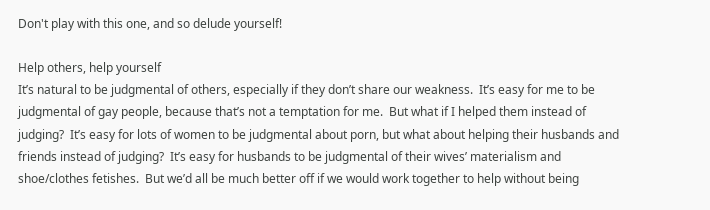Don't play with this one, and so delude yourself!

Help others, help yourself
It’s natural to be judgmental of others, especially if they don’t share our weakness.  It’s easy for me to be judgmental of gay people, because that’s not a temptation for me.  But what if I helped them instead of judging?  It’s easy for lots of women to be judgmental about porn, but what about helping their husbands and friends instead of judging?  It’s easy for husbands to be judgmental of their wives’ materialism and shoe/clothes fetishes.  But we’d all be much better off if we would work together to help without being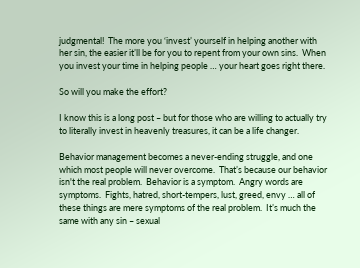judgmental!  The more you ‘invest’ yourself in helping another with her sin, the easier it’ll be for you to repent from your own sins.  When you invest your time in helping people … your heart goes right there.

So will you make the effort?

I know this is a long post – but for those who are willing to actually try to literally invest in heavenly treasures, it can be a life changer.

Behavior management becomes a never-ending struggle, and one which most people will never overcome.  That’s because our behavior isn't the real problem.  Behavior is a symptom.  Angry words are symptoms.  Fights, hatred, short-tempers, lust, greed, envy … all of these things are mere symptoms of the real problem.  It’s much the same with any sin – sexual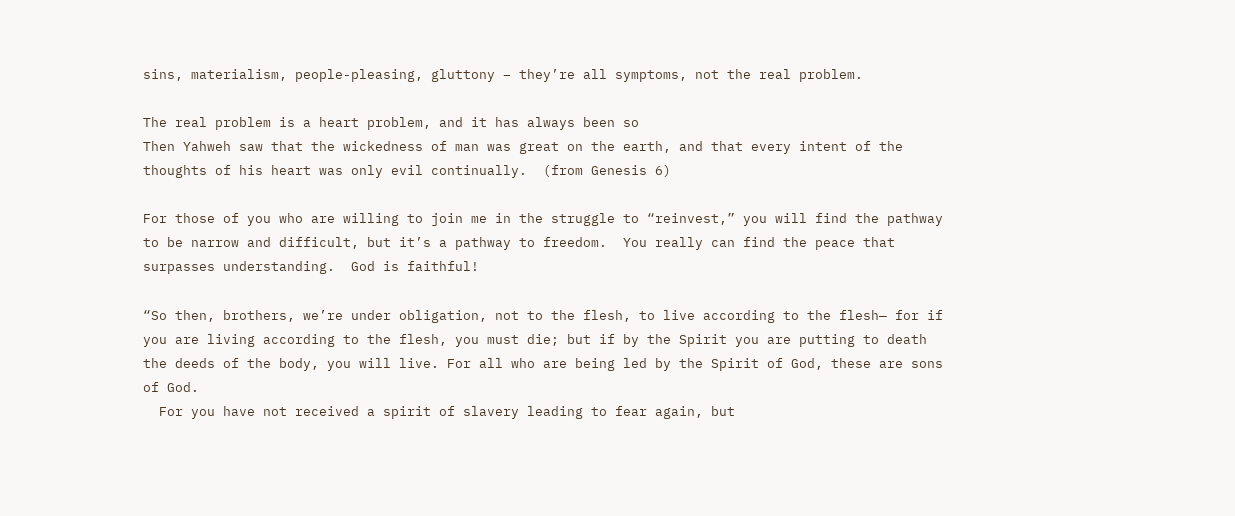sins, materialism, people-pleasing, gluttony – they’re all symptoms, not the real problem.

The real problem is a heart problem, and it has always been so
Then Yahweh saw that the wickedness of man was great on the earth, and that every intent of the thoughts of his heart was only evil continually.  (from Genesis 6)

For those of you who are willing to join me in the struggle to “reinvest,” you will find the pathway to be narrow and difficult, but it’s a pathway to freedom.  You really can find the peace that surpasses understanding.  God is faithful!

“So then, brothers, we’re under obligation, not to the flesh, to live according to the flesh— for if you are living according to the flesh, you must die; but if by the Spirit you are putting to death the deeds of the body, you will live. For all who are being led by the Spirit of God, these are sons of God.
  For you have not received a spirit of slavery leading to fear again, but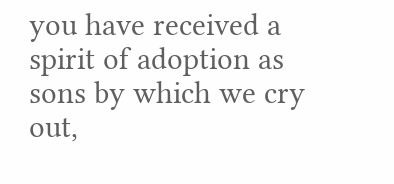you have received a spirit of adoption as sons by which we cry out,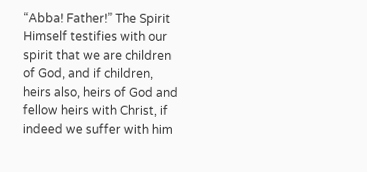“Abba! Father!” The Spirit Himself testifies with our spirit that we are children of God, and if children, heirs also, heirs of God and fellow heirs with Christ, if indeed we suffer with him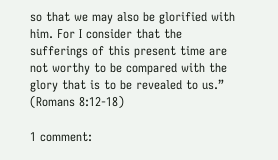so that we may also be glorified with him. For I consider that the sufferings of this present time are not worthy to be compared with the glory that is to be revealed to us.”
(Romans 8:12-18)

1 comment: